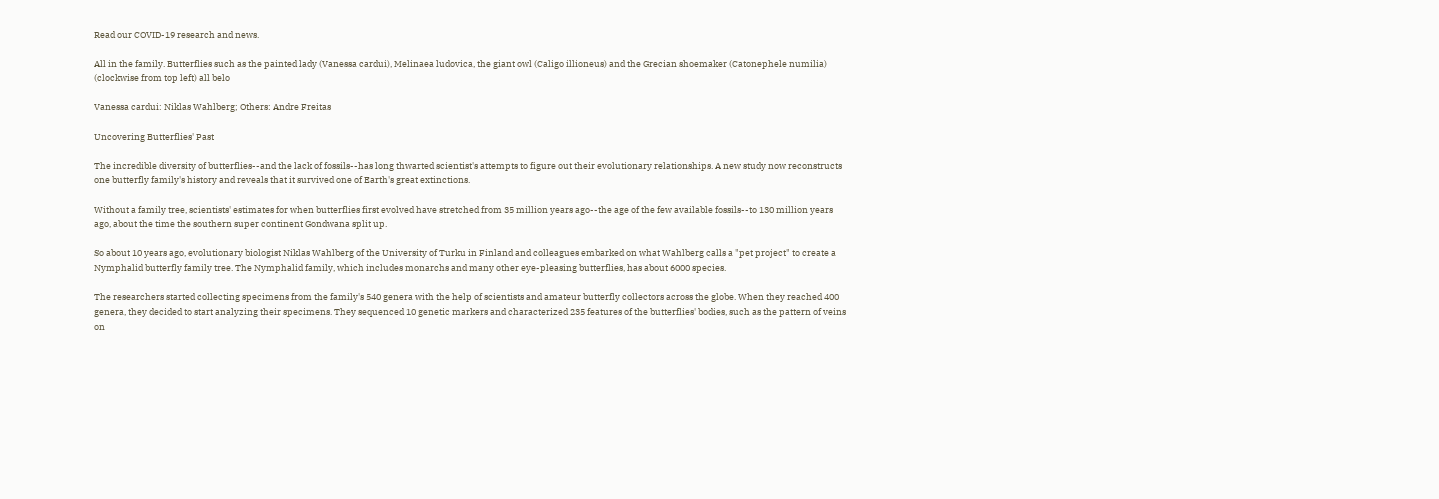Read our COVID-19 research and news.

All in the family. Butterflies such as the painted lady (Vanessa cardui), Melinaea ludovica, the giant owl (Caligo illioneus) and the Grecian shoemaker (Catonephele numilia) (clockwise from top left) all belo

Vanessa cardui: Niklas Wahlberg; Others: Andre Freitas

Uncovering Butterflies' Past

The incredible diversity of butterflies--and the lack of fossils--has long thwarted scientist's attempts to figure out their evolutionary relationships. A new study now reconstructs one butterfly family's history and reveals that it survived one of Earth's great extinctions.

Without a family tree, scientists' estimates for when butterflies first evolved have stretched from 35 million years ago--the age of the few available fossils--to 130 million years ago, about the time the southern super continent Gondwana split up.

So about 10 years ago, evolutionary biologist Niklas Wahlberg of the University of Turku in Finland and colleagues embarked on what Wahlberg calls a "pet project" to create a Nymphalid butterfly family tree. The Nymphalid family, which includes monarchs and many other eye-pleasing butterflies, has about 6000 species.

The researchers started collecting specimens from the family's 540 genera with the help of scientists and amateur butterfly collectors across the globe. When they reached 400 genera, they decided to start analyzing their specimens. They sequenced 10 genetic markers and characterized 235 features of the butterflies' bodies, such as the pattern of veins on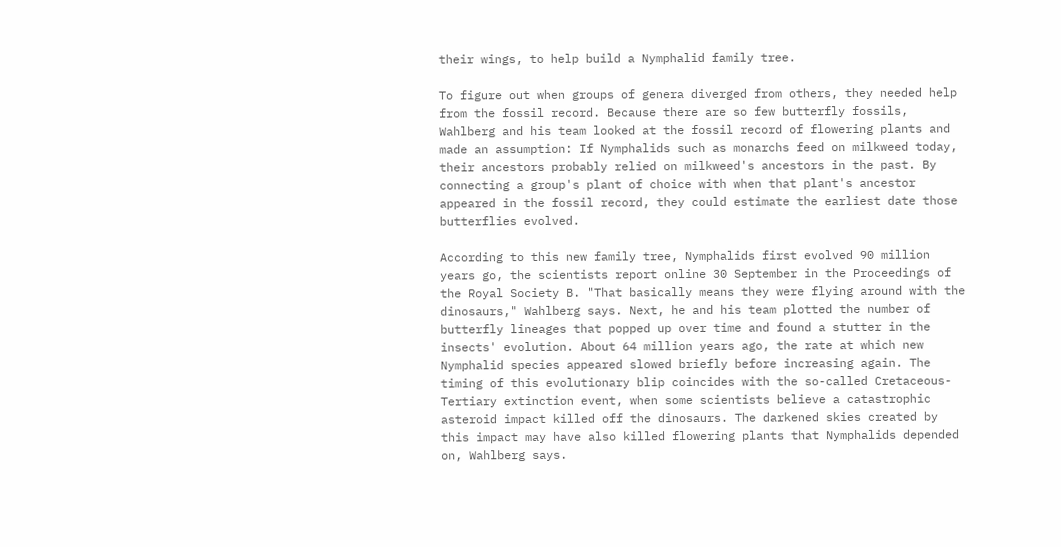their wings, to help build a Nymphalid family tree.

To figure out when groups of genera diverged from others, they needed help from the fossil record. Because there are so few butterfly fossils, Wahlberg and his team looked at the fossil record of flowering plants and made an assumption: If Nymphalids such as monarchs feed on milkweed today, their ancestors probably relied on milkweed's ancestors in the past. By connecting a group's plant of choice with when that plant's ancestor appeared in the fossil record, they could estimate the earliest date those butterflies evolved.

According to this new family tree, Nymphalids first evolved 90 million years go, the scientists report online 30 September in the Proceedings of the Royal Society B. "That basically means they were flying around with the dinosaurs," Wahlberg says. Next, he and his team plotted the number of butterfly lineages that popped up over time and found a stutter in the insects' evolution. About 64 million years ago, the rate at which new Nymphalid species appeared slowed briefly before increasing again. The timing of this evolutionary blip coincides with the so-called Cretaceous-Tertiary extinction event, when some scientists believe a catastrophic asteroid impact killed off the dinosaurs. The darkened skies created by this impact may have also killed flowering plants that Nymphalids depended on, Wahlberg says.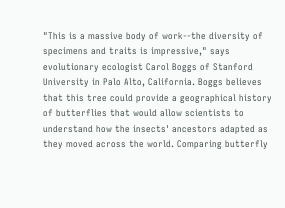"This is a massive body of work--the diversity of specimens and traits is impressive," says evolutionary ecologist Carol Boggs of Stanford University in Palo Alto, California. Boggs believes that this tree could provide a geographical history of butterflies that would allow scientists to understand how the insects' ancestors adapted as they moved across the world. Comparing butterfly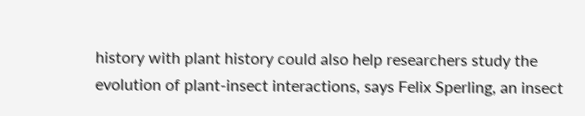history with plant history could also help researchers study the evolution of plant-insect interactions, says Felix Sperling, an insect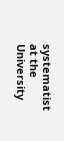systematist at the University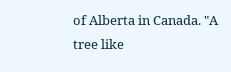of Alberta in Canada. "A tree like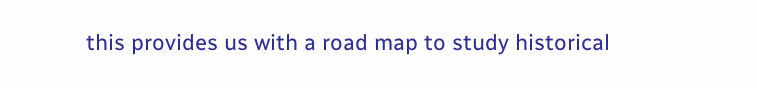this provides us with a road map to study historical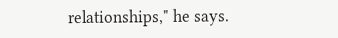relationships," he says.